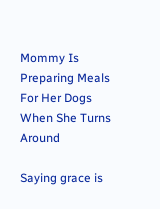Mommy Is Preparing Meals For Her Dogs When She Turns Around

Saying grace is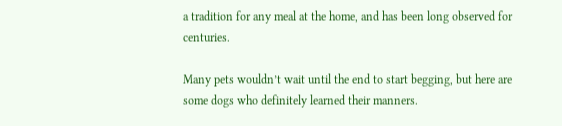a tradition for any meal at the home, and has been long observed for centuries.

Many pets wouldn’t wait until the end to start begging, but here are some dogs who definitely learned their manners.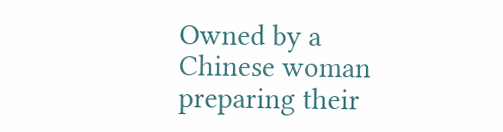Owned by a Chinese woman preparing their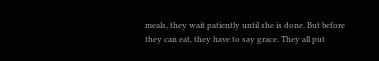meals, they wait patiently until she is done. But before they can eat, they have to say grace. They all put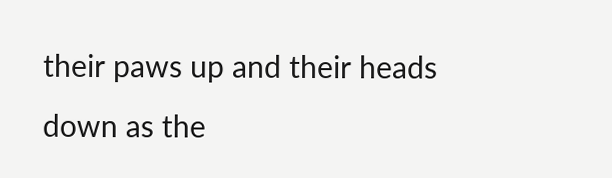their paws up and their heads down as the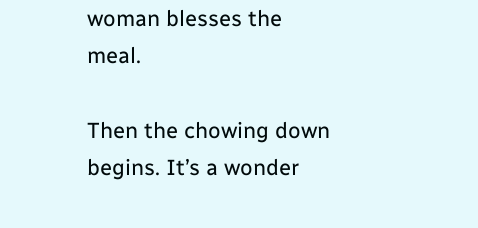woman blesses the meal.

Then the chowing down begins. It’s a wonder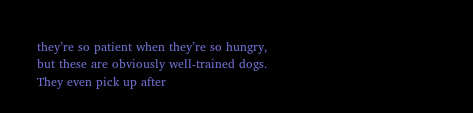they’re so patient when they’re so hungry, but these are obviously well-trained dogs. They even pick up after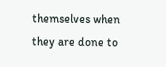themselves when they are done to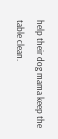help their dog mama keep the table clean.